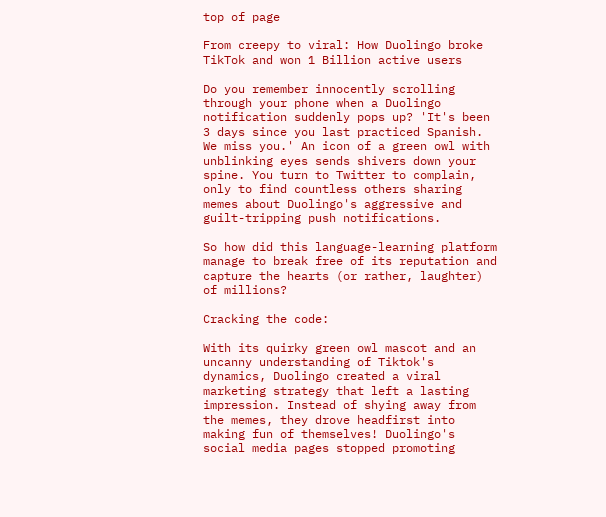top of page

From creepy to viral: How Duolingo broke TikTok and won 1 Billion active users

Do you remember innocently scrolling through your phone when a Duolingo notification suddenly pops up? 'It's been 3 days since you last practiced Spanish. We miss you.' An icon of a green owl with unblinking eyes sends shivers down your spine. You turn to Twitter to complain, only to find countless others sharing memes about Duolingo's aggressive and guilt-tripping push notifications.

So how did this language-learning platform manage to break free of its reputation and capture the hearts (or rather, laughter) of millions?

Cracking the code:

With its quirky green owl mascot and an uncanny understanding of Tiktok's dynamics, Duolingo created a viral marketing strategy that left a lasting impression. Instead of shying away from the memes, they drove headfirst into making fun of themselves! Duolingo's social media pages stopped promoting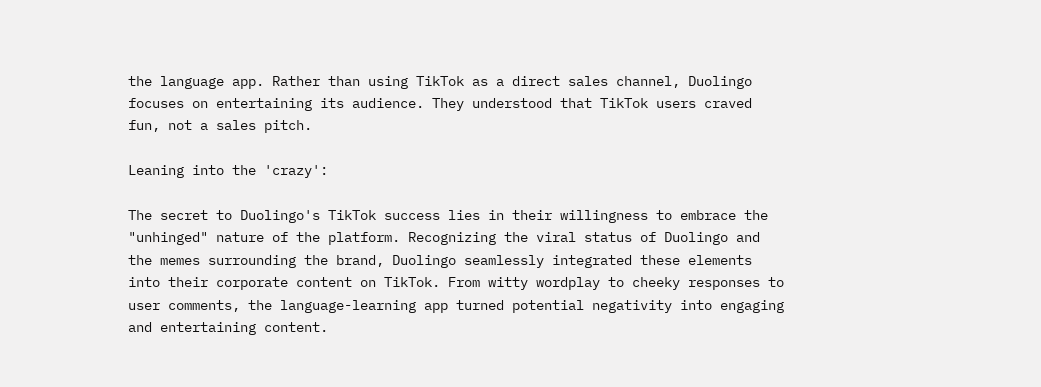the language app. Rather than using TikTok as a direct sales channel, Duolingo focuses on entertaining its audience. They understood that TikTok users craved fun, not a sales pitch.

Leaning into the 'crazy':

The secret to Duolingo's TikTok success lies in their willingness to embrace the "unhinged" nature of the platform. Recognizing the viral status of Duolingo and the memes surrounding the brand, Duolingo seamlessly integrated these elements into their corporate content on TikTok. From witty wordplay to cheeky responses to user comments, the language-learning app turned potential negativity into engaging and entertaining content.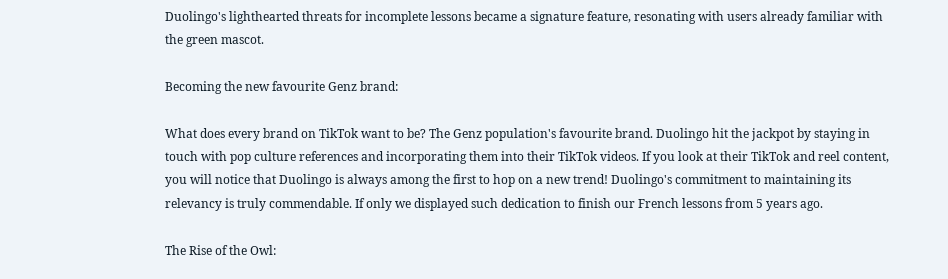Duolingo's lighthearted threats for incomplete lessons became a signature feature, resonating with users already familiar with the green mascot.

Becoming the new favourite Genz brand:

What does every brand on TikTok want to be? The Genz population's favourite brand. Duolingo hit the jackpot by staying in touch with pop culture references and incorporating them into their TikTok videos. If you look at their TikTok and reel content, you will notice that Duolingo is always among the first to hop on a new trend! Duolingo's commitment to maintaining its relevancy is truly commendable. If only we displayed such dedication to finish our French lessons from 5 years ago.

The Rise of the Owl: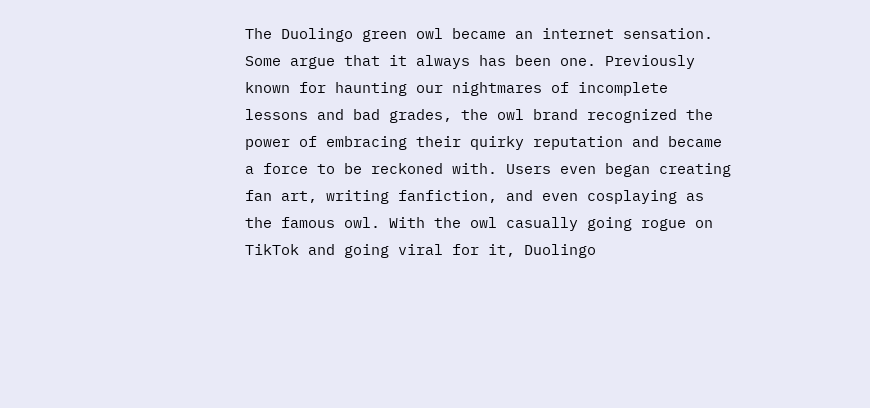The Duolingo green owl became an internet sensation. Some argue that it always has been one. Previously known for haunting our nightmares of incomplete lessons and bad grades, the owl brand recognized the power of embracing their quirky reputation and became a force to be reckoned with. Users even began creating fan art, writing fanfiction, and even cosplaying as the famous owl. With the owl casually going rogue on TikTok and going viral for it, Duolingo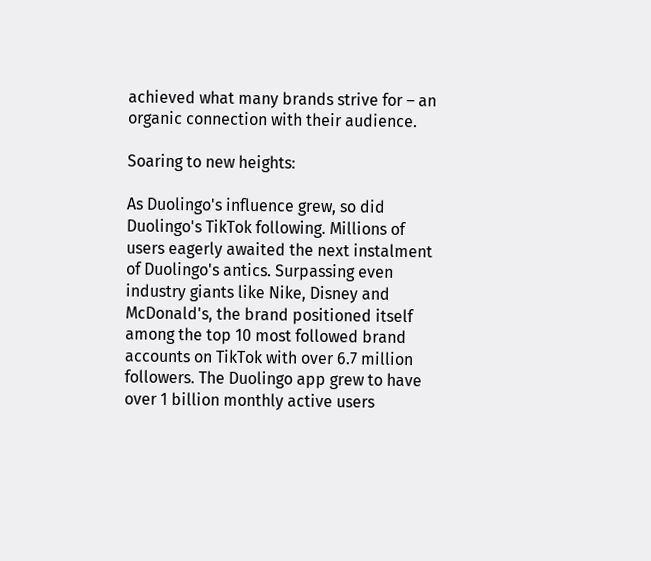achieved what many brands strive for – an organic connection with their audience.

Soaring to new heights:

As Duolingo's influence grew, so did Duolingo's TikTok following. Millions of users eagerly awaited the next instalment of Duolingo's antics. Surpassing even industry giants like Nike, Disney and McDonald's, the brand positioned itself among the top 10 most followed brand accounts on TikTok with over 6.7 million followers. The Duolingo app grew to have over 1 billion monthly active users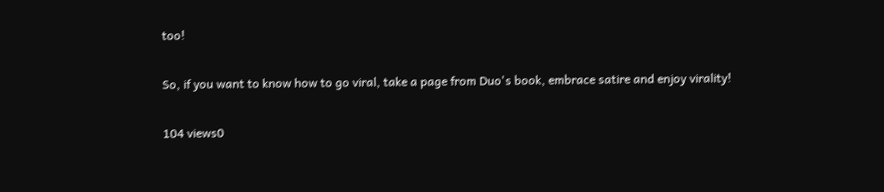too!

So, if you want to know how to go viral, take a page from Duo's book, embrace satire and enjoy virality!

104 views0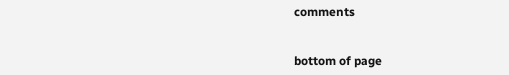comments


bottom of page